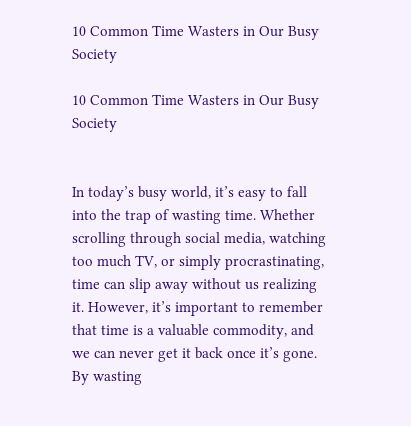10 Common Time Wasters in Our Busy Society

10 Common Time Wasters in Our Busy Society


In today’s busy world, it’s easy to fall into the trap of wasting time. Whether scrolling through social media, watching too much TV, or simply procrastinating, time can slip away without us realizing it. However, it’s important to remember that time is a valuable commodity, and we can never get it back once it’s gone. By wasting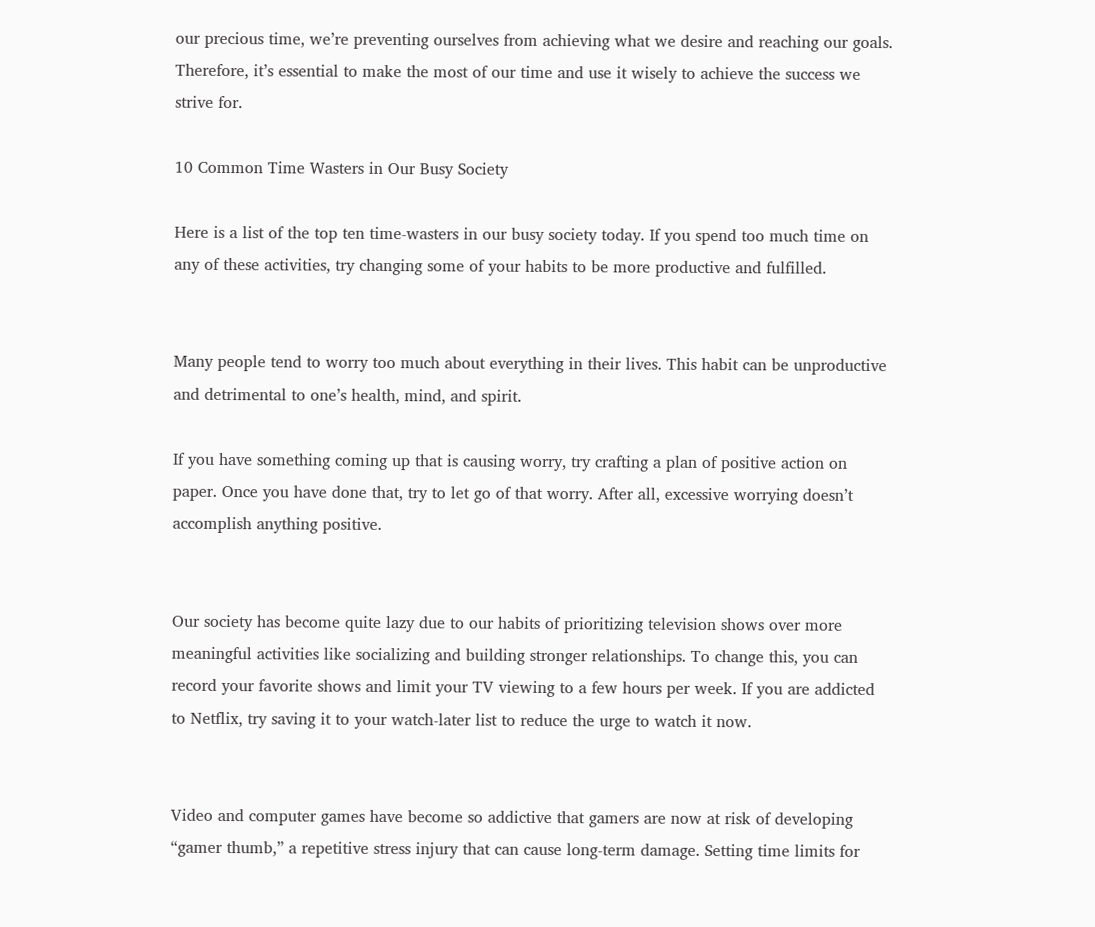our precious time, we’re preventing ourselves from achieving what we desire and reaching our goals. Therefore, it’s essential to make the most of our time and use it wisely to achieve the success we strive for.

10 Common Time Wasters in Our Busy Society

Here is a list of the top ten time-wasters in our busy society today. If you spend too much time on any of these activities, try changing some of your habits to be more productive and fulfilled.


Many people tend to worry too much about everything in their lives. This habit can be unproductive and detrimental to one’s health, mind, and spirit.

If you have something coming up that is causing worry, try crafting a plan of positive action on paper. Once you have done that, try to let go of that worry. After all, excessive worrying doesn’t accomplish anything positive.


Our society has become quite lazy due to our habits of prioritizing television shows over more meaningful activities like socializing and building stronger relationships. To change this, you can record your favorite shows and limit your TV viewing to a few hours per week. If you are addicted to Netflix, try saving it to your watch-later list to reduce the urge to watch it now.


Video and computer games have become so addictive that gamers are now at risk of developing “gamer thumb,” a repetitive stress injury that can cause long-term damage. Setting time limits for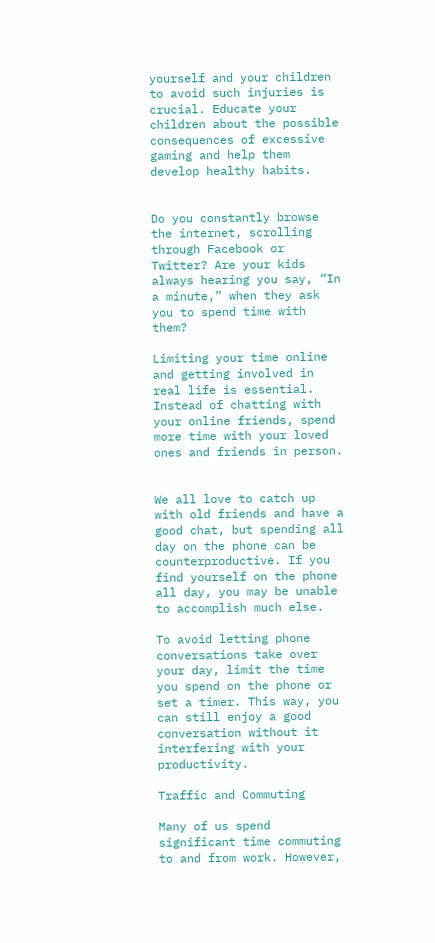yourself and your children to avoid such injuries is crucial. Educate your children about the possible consequences of excessive gaming and help them develop healthy habits.


Do you constantly browse the internet, scrolling through Facebook or Twitter? Are your kids always hearing you say, “In a minute,” when they ask you to spend time with them?

Limiting your time online and getting involved in real life is essential. Instead of chatting with your online friends, spend more time with your loved ones and friends in person.


We all love to catch up with old friends and have a good chat, but spending all day on the phone can be counterproductive. If you find yourself on the phone all day, you may be unable to accomplish much else.

To avoid letting phone conversations take over your day, limit the time you spend on the phone or set a timer. This way, you can still enjoy a good conversation without it interfering with your productivity.

Traffic and Commuting

Many of us spend significant time commuting to and from work. However,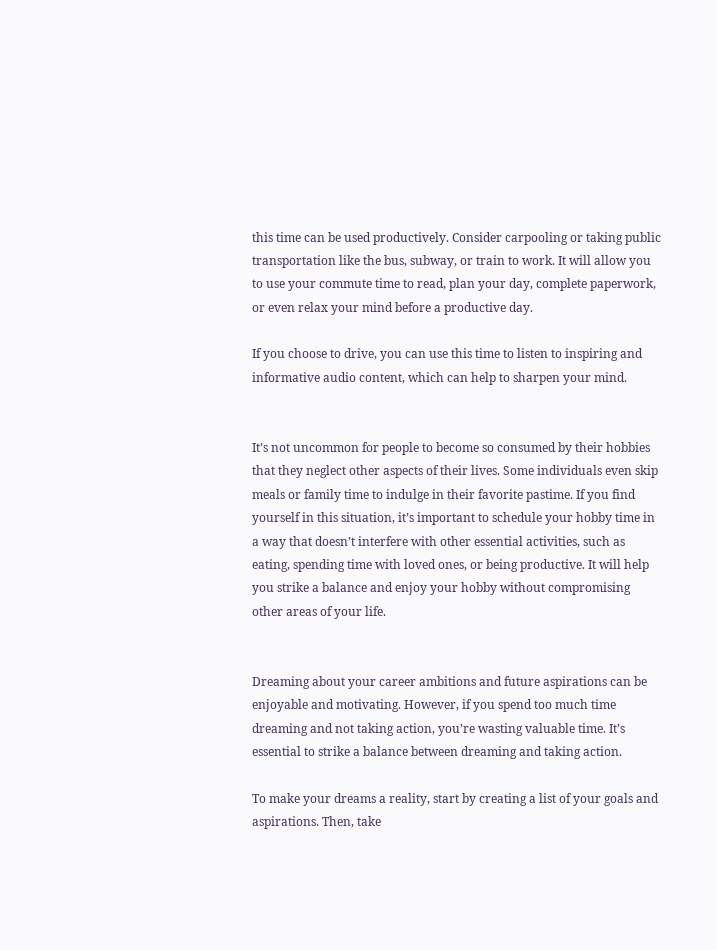this time can be used productively. Consider carpooling or taking public transportation like the bus, subway, or train to work. It will allow you to use your commute time to read, plan your day, complete paperwork, or even relax your mind before a productive day.

If you choose to drive, you can use this time to listen to inspiring and informative audio content, which can help to sharpen your mind.


It’s not uncommon for people to become so consumed by their hobbies that they neglect other aspects of their lives. Some individuals even skip meals or family time to indulge in their favorite pastime. If you find yourself in this situation, it’s important to schedule your hobby time in a way that doesn’t interfere with other essential activities, such as eating, spending time with loved ones, or being productive. It will help you strike a balance and enjoy your hobby without compromising other areas of your life.


Dreaming about your career ambitions and future aspirations can be enjoyable and motivating. However, if you spend too much time dreaming and not taking action, you’re wasting valuable time. It’s essential to strike a balance between dreaming and taking action.

To make your dreams a reality, start by creating a list of your goals and aspirations. Then, take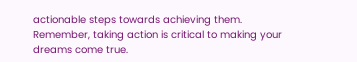actionable steps towards achieving them. Remember, taking action is critical to making your dreams come true.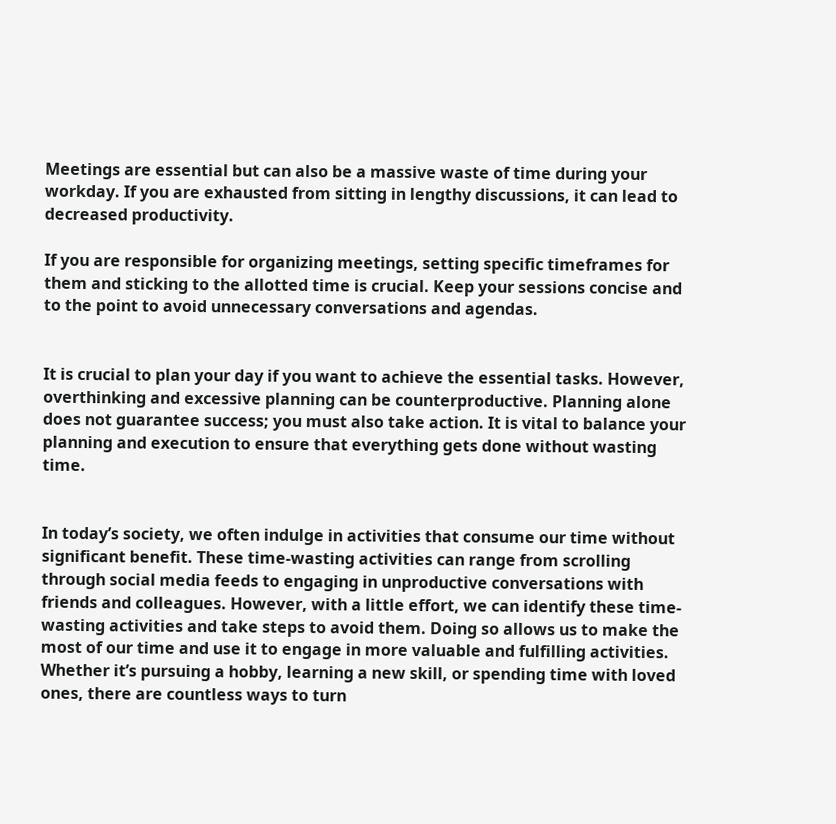Meetings are essential but can also be a massive waste of time during your workday. If you are exhausted from sitting in lengthy discussions, it can lead to decreased productivity.

If you are responsible for organizing meetings, setting specific timeframes for them and sticking to the allotted time is crucial. Keep your sessions concise and to the point to avoid unnecessary conversations and agendas.


It is crucial to plan your day if you want to achieve the essential tasks. However, overthinking and excessive planning can be counterproductive. Planning alone does not guarantee success; you must also take action. It is vital to balance your planning and execution to ensure that everything gets done without wasting time.


In today’s society, we often indulge in activities that consume our time without significant benefit. These time-wasting activities can range from scrolling through social media feeds to engaging in unproductive conversations with friends and colleagues. However, with a little effort, we can identify these time-wasting activities and take steps to avoid them. Doing so allows us to make the most of our time and use it to engage in more valuable and fulfilling activities. Whether it’s pursuing a hobby, learning a new skill, or spending time with loved ones, there are countless ways to turn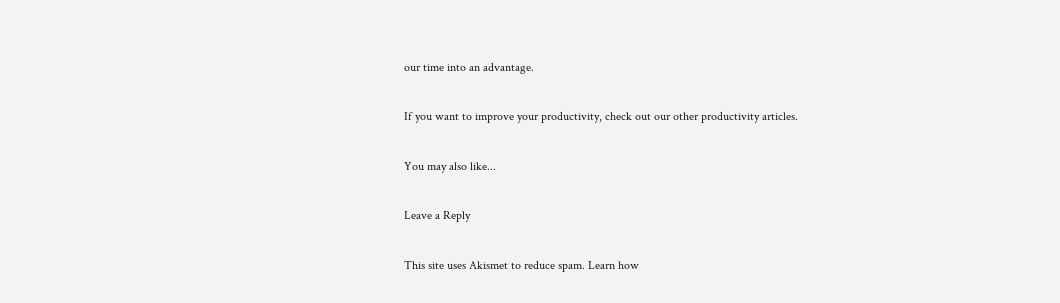our time into an advantage.

If you want to improve your productivity, check out our other productivity articles.

You may also like...

Leave a Reply

This site uses Akismet to reduce spam. Learn how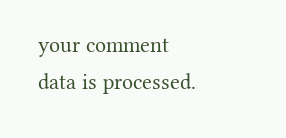your comment data is processed.